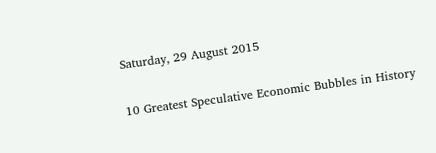Saturday, 29 August 2015

10 Greatest Speculative Economic Bubbles in History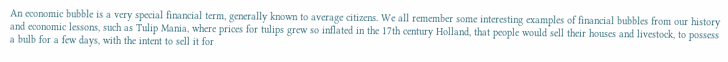An economic bubble is a very special financial term, generally known to average citizens. We all remember some interesting examples of financial bubbles from our history and economic lessons, such as Tulip Mania, where prices for tulips grew so inflated in the 17th century Holland, that people would sell their houses and livestock, to possess a bulb for a few days, with the intent to sell it for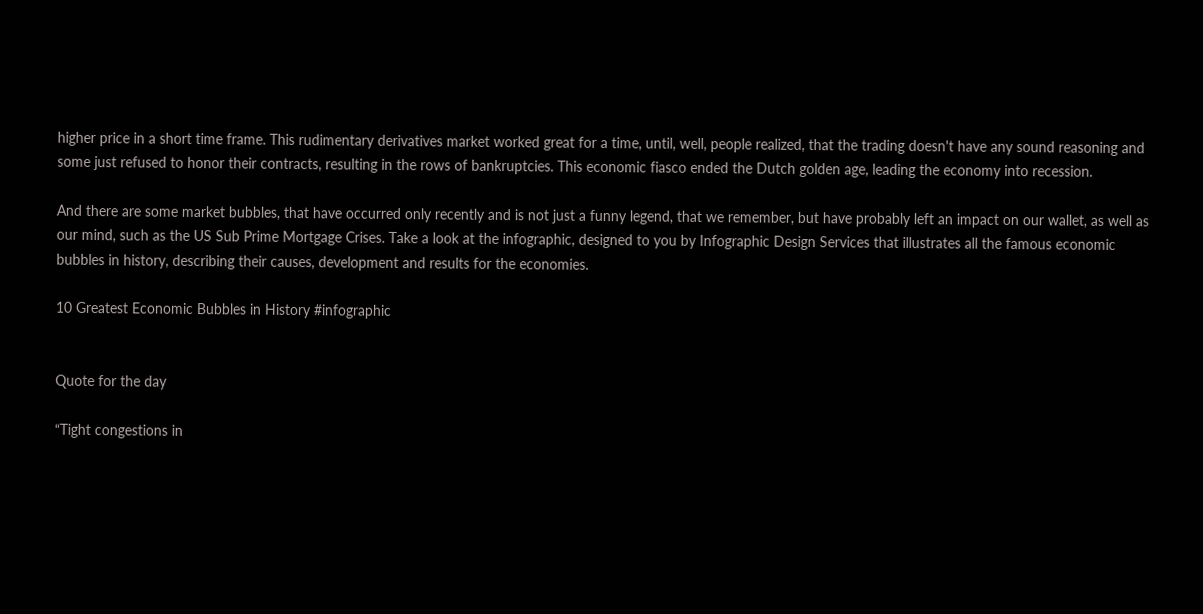higher price in a short time frame. This rudimentary derivatives market worked great for a time, until, well, people realized, that the trading doesn't have any sound reasoning and some just refused to honor their contracts, resulting in the rows of bankruptcies. This economic fiasco ended the Dutch golden age, leading the economy into recession.

And there are some market bubbles, that have occurred only recently and is not just a funny legend, that we remember, but have probably left an impact on our wallet, as well as our mind, such as the US Sub Prime Mortgage Crises. Take a look at the infographic, designed to you by Infographic Design Services that illustrates all the famous economic bubbles in history, describing their causes, development and results for the economies.

10 Greatest Economic Bubbles in History #infographic


Quote for the day

“Tight congestions in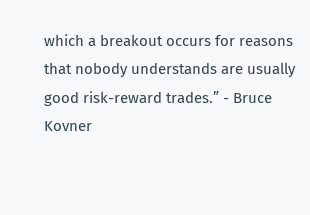which a breakout occurs for reasons that nobody understands are usually good risk-reward trades.” - Bruce Kovner